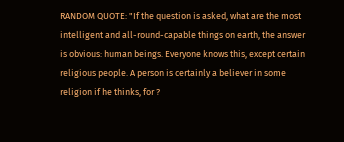RANDOM QUOTE: "If the question is asked, what are the most intelligent and all-round-capable things on earth, the answer is obvious: human beings. Everyone knows this, except certain religious people. A person is certainly a believer in some religion if he thinks, for ?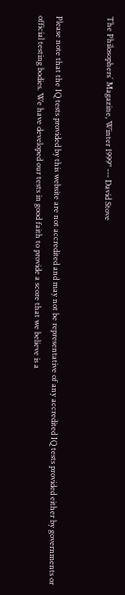The Philosophers´ Magazine, Winter 1999" --- David Stove


Please note that the IQ tests provided by this website are not accredited and may not be representative of any accredited IQ tests provided either by governments or official testing bodies. We have developed our tests in good faith to provide a score that we believe is a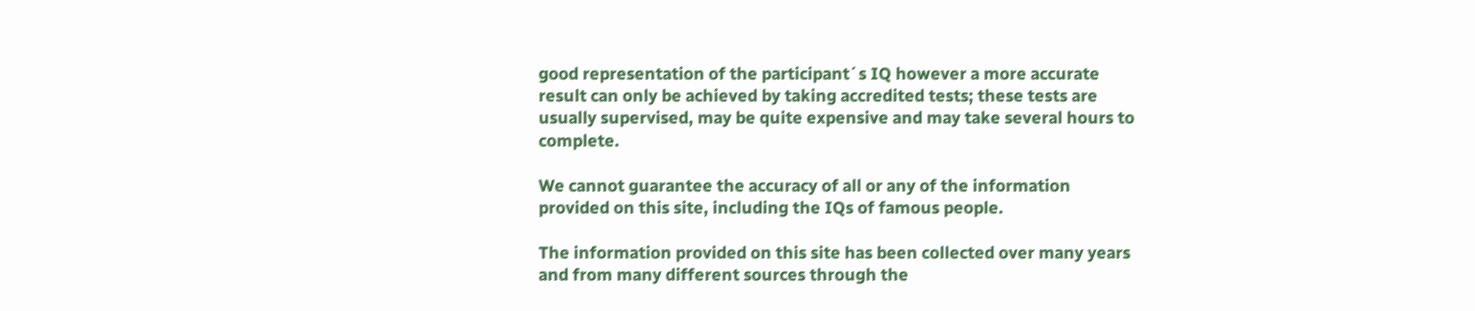good representation of the participant´s IQ however a more accurate result can only be achieved by taking accredited tests; these tests are usually supervised, may be quite expensive and may take several hours to complete.

We cannot guarantee the accuracy of all or any of the information provided on this site, including the IQs of famous people.

The information provided on this site has been collected over many years and from many different sources through the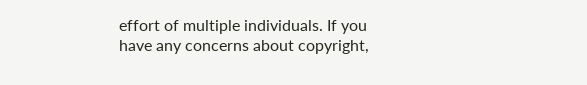effort of multiple individuals. If you have any concerns about copyright,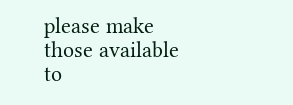please make those available to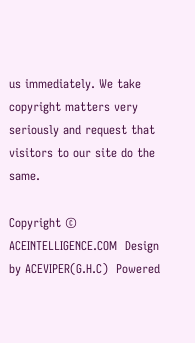us immediately. We take copyright matters very seriously and request that visitors to our site do the same.

Copyright © ACEINTELLIGENCE.COM  Design by ACEVIPER(G.H.C)  Powered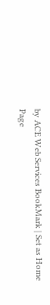by ACE Web Services BookMark | Set as Home Page